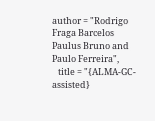author = "Rodrigo Fraga Barcelos Paulus Bruno and Paulo Ferreira",
   title = "{ALMA-GC-assisted}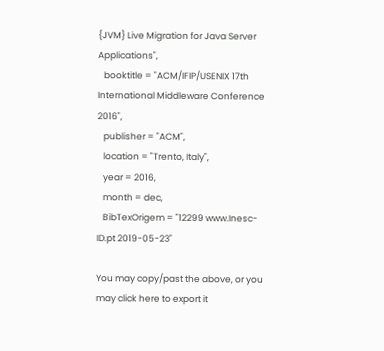{JVM} Live Migration for Java Server Applications",
   booktitle = "ACM/IFIP/USENIX 17th International Middleware Conference 2016",
   publisher = "ACM",
   location = "Trento, Italy",
   year = 2016,
   month = dec,
   BibTexOrigem = "12299 www.Inesc-ID.pt 2019-05-23"

You may copy/past the above, or you may click here to export it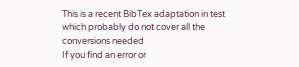This is a recent BibTex adaptation in test which probably do not cover all the conversions needed
If you find an error or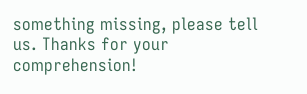something missing, please tell us. Thanks for your comprehension!